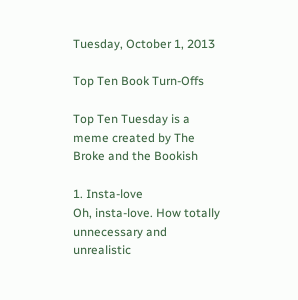Tuesday, October 1, 2013

Top Ten Book Turn-Offs

Top Ten Tuesday is a meme created by The Broke and the Bookish

1. Insta-love
Oh, insta-love. How totally unnecessary and unrealistic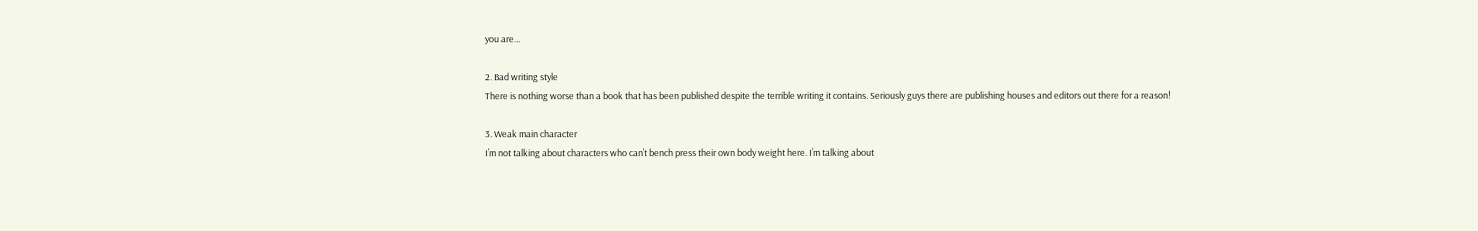you are...

2. Bad writing style
There is nothing worse than a book that has been published despite the terrible writing it contains. Seriously guys there are publishing houses and editors out there for a reason!

3. Weak main character
I’m not talking about characters who can’t bench press their own body weight here. I’m talking about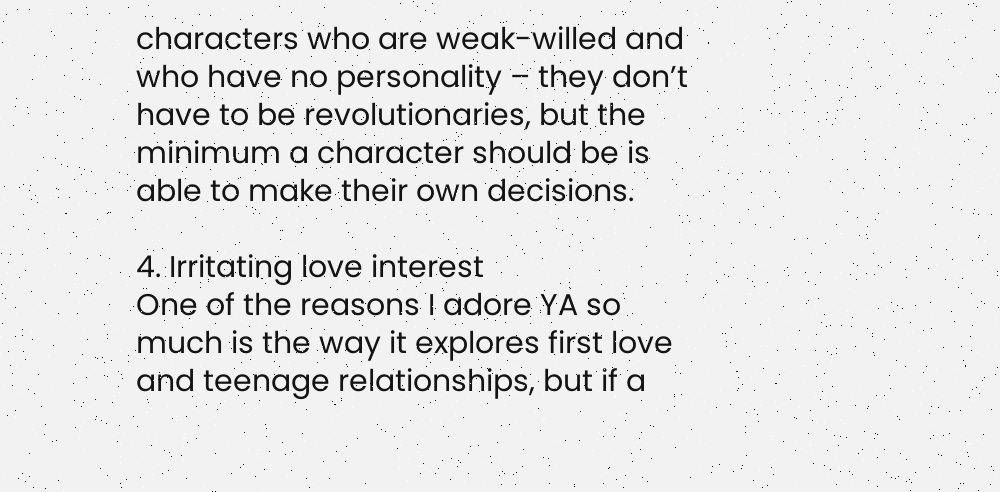characters who are weak-willed and who have no personality – they don’t have to be revolutionaries, but the minimum a character should be is able to make their own decisions.

4. Irritating love interest
One of the reasons I adore YA so much is the way it explores first love and teenage relationships, but if a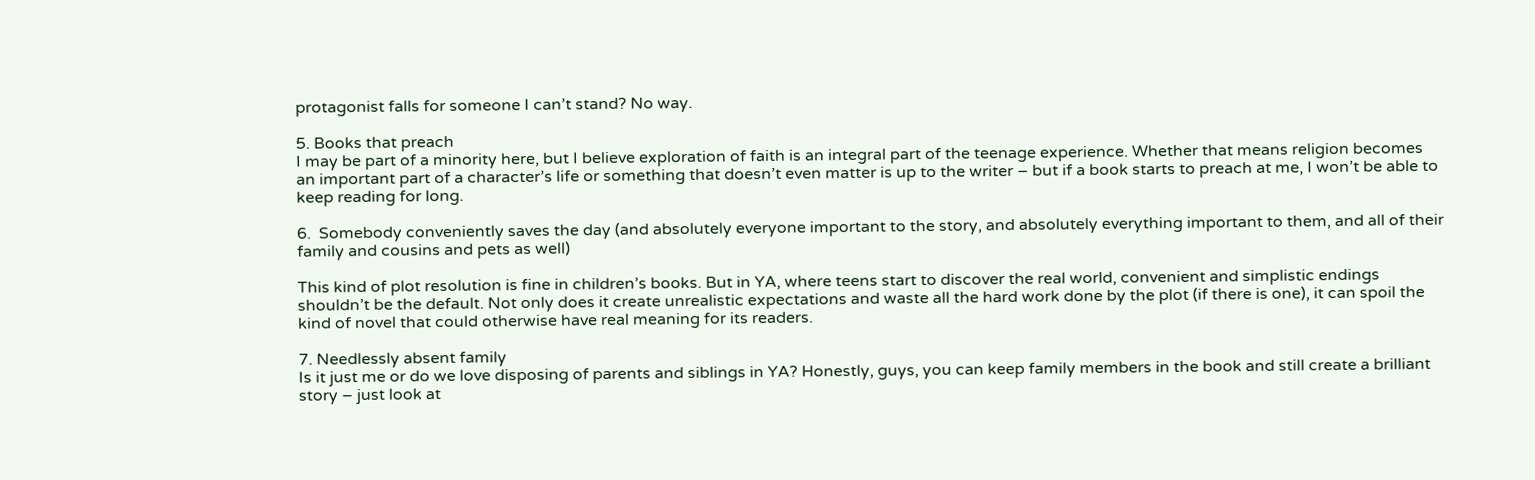protagonist falls for someone I can’t stand? No way.

5. Books that preach
I may be part of a minority here, but I believe exploration of faith is an integral part of the teenage experience. Whether that means religion becomes an important part of a character’s life or something that doesn’t even matter is up to the writer – but if a book starts to preach at me, I won’t be able to keep reading for long.

6.  Somebody conveniently saves the day (and absolutely everyone important to the story, and absolutely everything important to them, and all of their family and cousins and pets as well)

This kind of plot resolution is fine in children’s books. But in YA, where teens start to discover the real world, convenient and simplistic endings shouldn’t be the default. Not only does it create unrealistic expectations and waste all the hard work done by the plot (if there is one), it can spoil the kind of novel that could otherwise have real meaning for its readers.

7. Needlessly absent family
Is it just me or do we love disposing of parents and siblings in YA? Honestly, guys, you can keep family members in the book and still create a brilliant story – just look at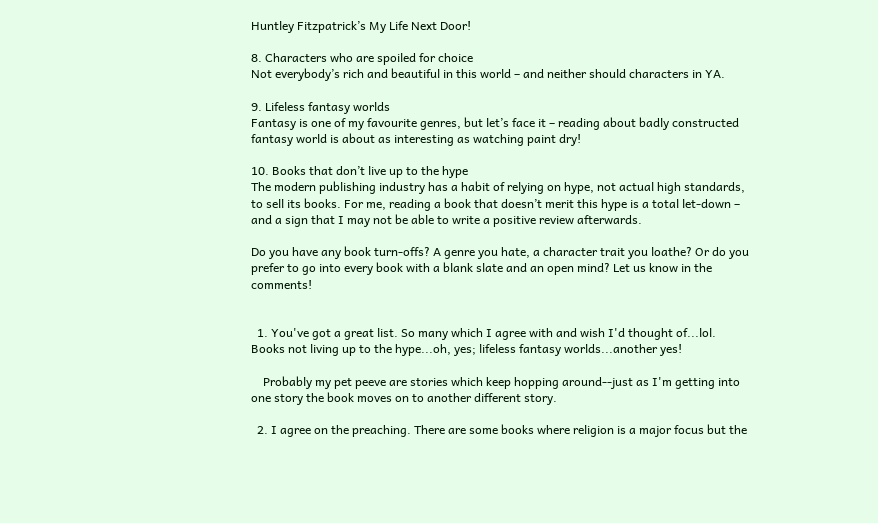Huntley Fitzpatrick’s My Life Next Door!

8. Characters who are spoiled for choice
Not everybody’s rich and beautiful in this world – and neither should characters in YA.

9. Lifeless fantasy worlds
Fantasy is one of my favourite genres, but let’s face it – reading about badly constructed fantasy world is about as interesting as watching paint dry!

10. Books that don’t live up to the hype
The modern publishing industry has a habit of relying on hype, not actual high standards, to sell its books. For me, reading a book that doesn’t merit this hype is a total let-down – and a sign that I may not be able to write a positive review afterwards.

Do you have any book turn-offs? A genre you hate, a character trait you loathe? Or do you prefer to go into every book with a blank slate and an open mind? Let us know in the comments!


  1. You've got a great list. So many which I agree with and wish I'd thought of...lol. Books not living up to the hype...oh, yes; lifeless fantasy worlds...another yes!

    Probably my pet peeve are stories which keep hopping around--just as I'm getting into one story the book moves on to another different story.

  2. I agree on the preaching. There are some books where religion is a major focus but the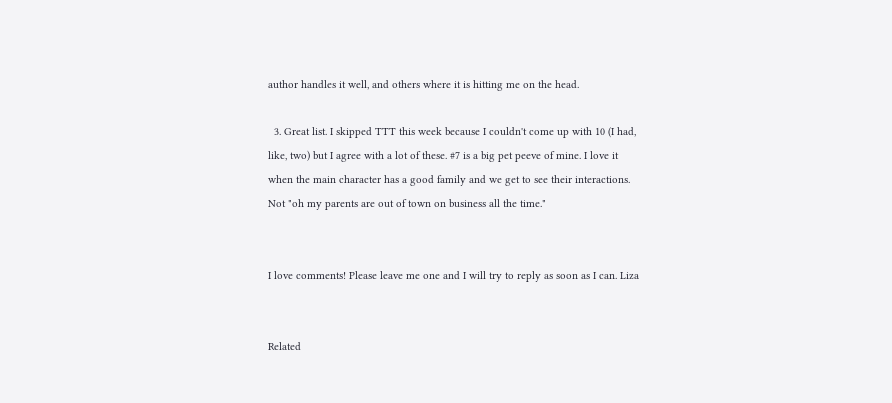author handles it well, and others where it is hitting me on the head.

  3. Great list. I skipped TTT this week because I couldn't come up with 10 (I had, like, two) but I agree with a lot of these. #7 is a big pet peeve of mine. I love it when the main character has a good family and we get to see their interactions. Not "oh my parents are out of town on business all the time."


I love comments! Please leave me one and I will try to reply as soon as I can. Liza


Related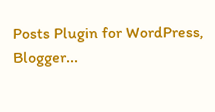Posts Plugin for WordPress, Blogger...